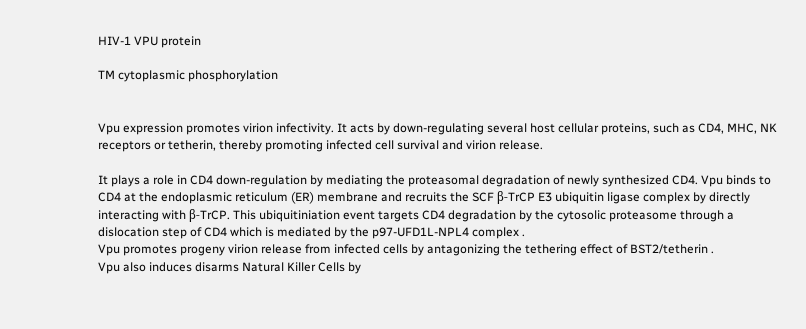HIV-1 VPU protein

TM cytoplasmic phosphorylation


Vpu expression promotes virion infectivity. It acts by down-regulating several host cellular proteins, such as CD4, MHC, NK receptors or tetherin, thereby promoting infected cell survival and virion release.

It plays a role in CD4 down-regulation by mediating the proteasomal degradation of newly synthesized CD4. Vpu binds to CD4 at the endoplasmic reticulum (ER) membrane and recruits the SCF β-TrCP E3 ubiquitin ligase complex by directly interacting with β-TrCP. This ubiquitiniation event targets CD4 degradation by the cytosolic proteasome through a dislocation step of CD4 which is mediated by the p97-UFD1L-NPL4 complex .
Vpu promotes progeny virion release from infected cells by antagonizing the tethering effect of BST2/tetherin .
Vpu also induces disarms Natural Killer Cells by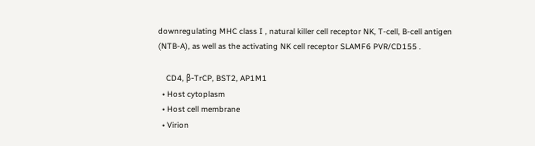downregulating MHC class I , natural killer cell receptor NK, T-cell, B-cell antigen (NTB-A), as well as the activating NK cell receptor SLAMF6 PVR/CD155 .

    CD4, β-TrCP, BST2, AP1M1
  • Host cytoplasm
  • Host cell membrane
  • Virion